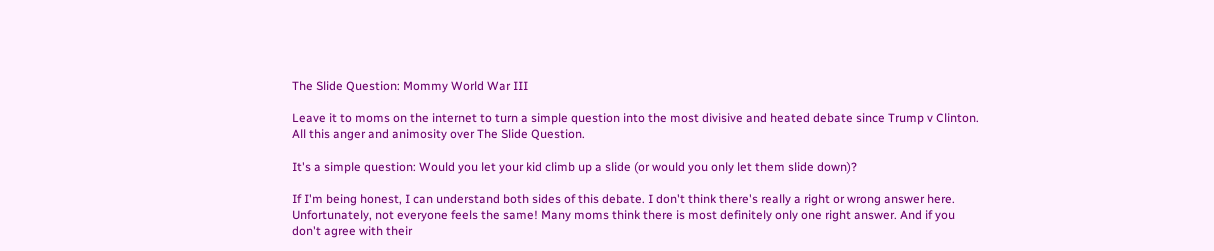The Slide Question: Mommy World War III

Leave it to moms on the internet to turn a simple question into the most divisive and heated debate since Trump v Clinton. All this anger and animosity over The Slide Question.

It's a simple question: Would you let your kid climb up a slide (or would you only let them slide down)?

If I'm being honest, I can understand both sides of this debate. I don't think there's really a right or wrong answer here. Unfortunately, not everyone feels the same! Many moms think there is most definitely only one right answer. And if you don't agree with their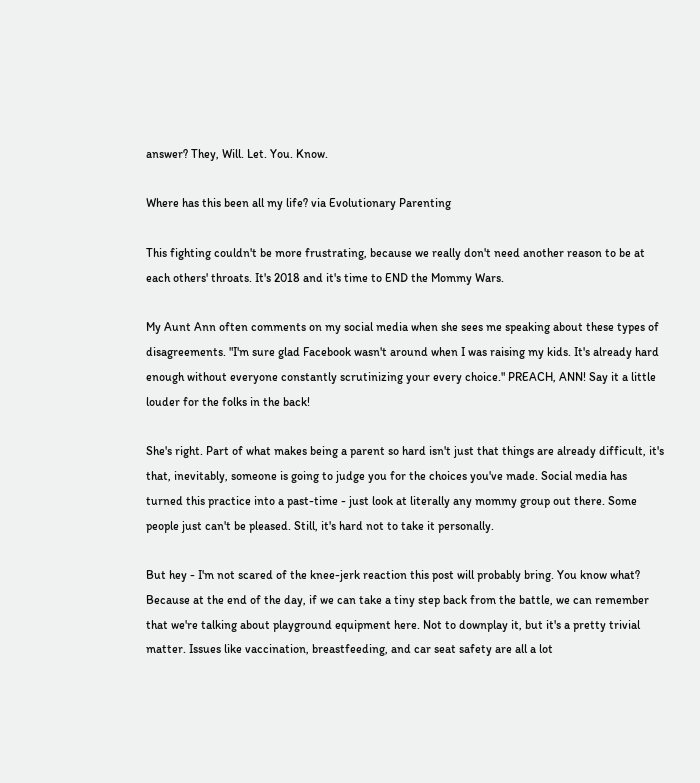answer? They, Will. Let. You. Know.

Where has this been all my life? via Evolutionary Parenting

This fighting couldn't be more frustrating, because we really don't need another reason to be at each others' throats. It's 2018 and it's time to END the Mommy Wars.

My Aunt Ann often comments on my social media when she sees me speaking about these types of disagreements. "I'm sure glad Facebook wasn't around when I was raising my kids. It's already hard enough without everyone constantly scrutinizing your every choice." PREACH, ANN! Say it a little louder for the folks in the back!

She's right. Part of what makes being a parent so hard isn't just that things are already difficult, it's that, inevitably, someone is going to judge you for the choices you've made. Social media has turned this practice into a past-time - just look at literally any mommy group out there. Some people just can't be pleased. Still, it's hard not to take it personally.

But hey - I'm not scared of the knee-jerk reaction this post will probably bring. You know what? Because at the end of the day, if we can take a tiny step back from the battle, we can remember that we're talking about playground equipment here. Not to downplay it, but it's a pretty trivial matter. Issues like vaccination, breastfeeding, and car seat safety are all a lot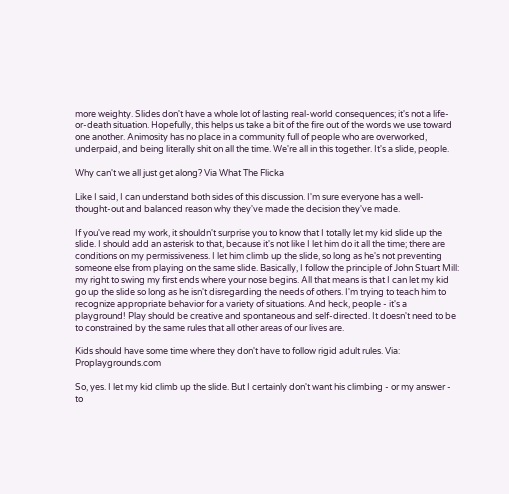more weighty. Slides don't have a whole lot of lasting real-world consequences; it's not a life-or-death situation. Hopefully, this helps us take a bit of the fire out of the words we use toward one another. Animosity has no place in a community full of people who are overworked, underpaid, and being literally shit on all the time. We're all in this together. It's a slide, people.

Why can't we all just get along? Via What The Flicka

Like I said, I can understand both sides of this discussion. I'm sure everyone has a well-thought-out and balanced reason why they've made the decision they've made.

If you've read my work, it shouldn't surprise you to know that I totally let my kid slide up the slide. I should add an asterisk to that, because it's not like I let him do it all the time; there are conditions on my permissiveness. I let him climb up the slide, so long as he's not preventing someone else from playing on the same slide. Basically, I follow the principle of John Stuart Mill: my right to swing my first ends where your nose begins. All that means is that I can let my kid go up the slide so long as he isn't disregarding the needs of others. I'm trying to teach him to recognize appropriate behavior for a variety of situations. And heck, people - it's a playground! Play should be creative and spontaneous and self-directed. It doesn't need to be to constrained by the same rules that all other areas of our lives are.

Kids should have some time where they don't have to follow rigid adult rules. Via: Proplaygrounds.com

So, yes. I let my kid climb up the slide. But I certainly don't want his climbing - or my answer - to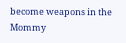become weapons in the Mommy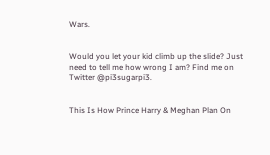Wars.


Would you let your kid climb up the slide? Just need to tell me how wrong I am? Find me on Twitter @pi3sugarpi3.


This Is How Prince Harry & Meghan Plan On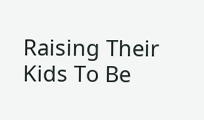Raising Their Kids To Be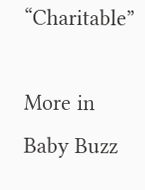“Charitable”

More in Baby Buzz